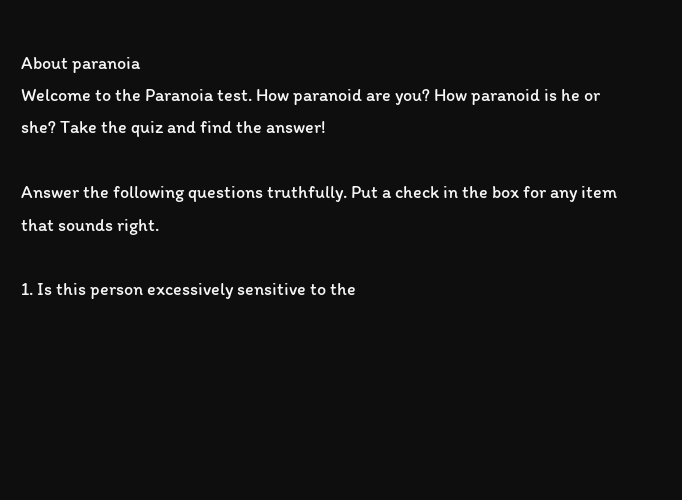About paranoia
Welcome to the Paranoia test. How paranoid are you? How paranoid is he or she? Take the quiz and find the answer!

Answer the following questions truthfully. Put a check in the box for any item that sounds right.

1. Is this person excessively sensitive to the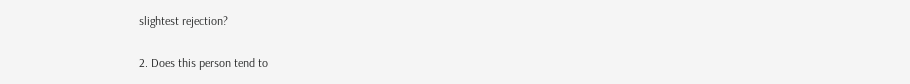slightest rejection?

2. Does this person tend to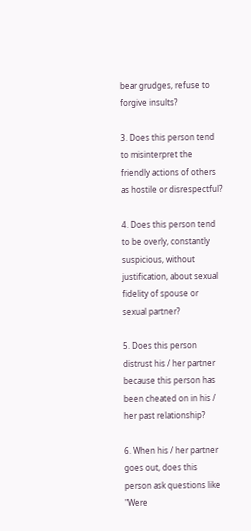bear grudges, refuse to forgive insults?

3. Does this person tend to misinterpret the friendly actions of others as hostile or disrespectful?

4. Does this person tend to be overly, constantly suspicious, without justification, about sexual fidelity of spouse or sexual partner?

5. Does this person distrust his / her partner because this person has been cheated on in his / her past relationship?

6. When his / her partner goes out, does this person ask questions like "Were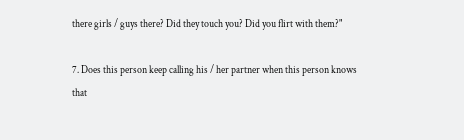there girls / guys there? Did they touch you? Did you flirt with them?"

7. Does this person keep calling his / her partner when this person knows that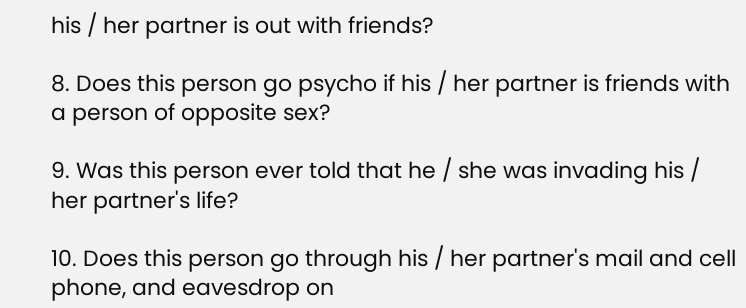his / her partner is out with friends?

8. Does this person go psycho if his / her partner is friends with a person of opposite sex?

9. Was this person ever told that he / she was invading his / her partner's life?

10. Does this person go through his / her partner's mail and cell phone, and eavesdrop on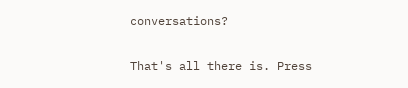conversations?

That's all there is. Press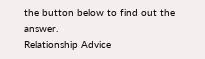the button below to find out the answer.
Relationship Advice